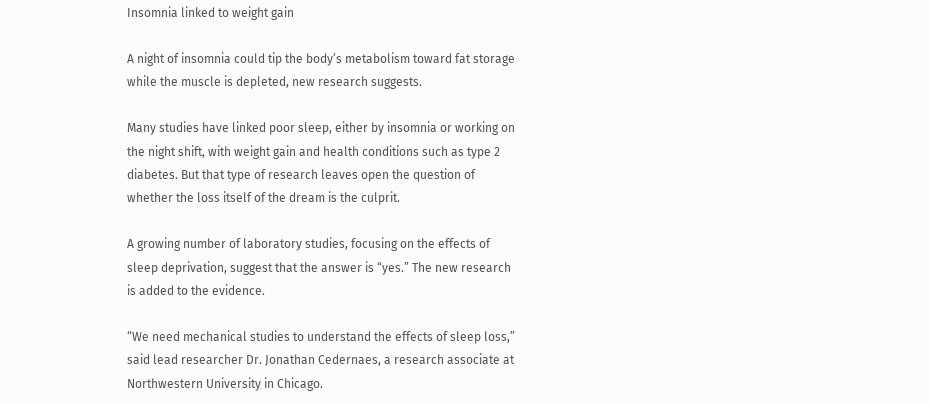Insomnia linked to weight gain

A night of insomnia could tip the body’s metabolism toward fat storage while the muscle is depleted, new research suggests.

Many studies have linked poor sleep, either by insomnia or working on the night shift, with weight gain and health conditions such as type 2 diabetes. But that type of research leaves open the question of whether the loss itself of the dream is the culprit.

A growing number of laboratory studies, focusing on the effects of sleep deprivation, suggest that the answer is “yes.” The new research is added to the evidence.

“We need mechanical studies to understand the effects of sleep loss,” said lead researcher Dr. Jonathan Cedernaes, a research associate at Northwestern University in Chicago.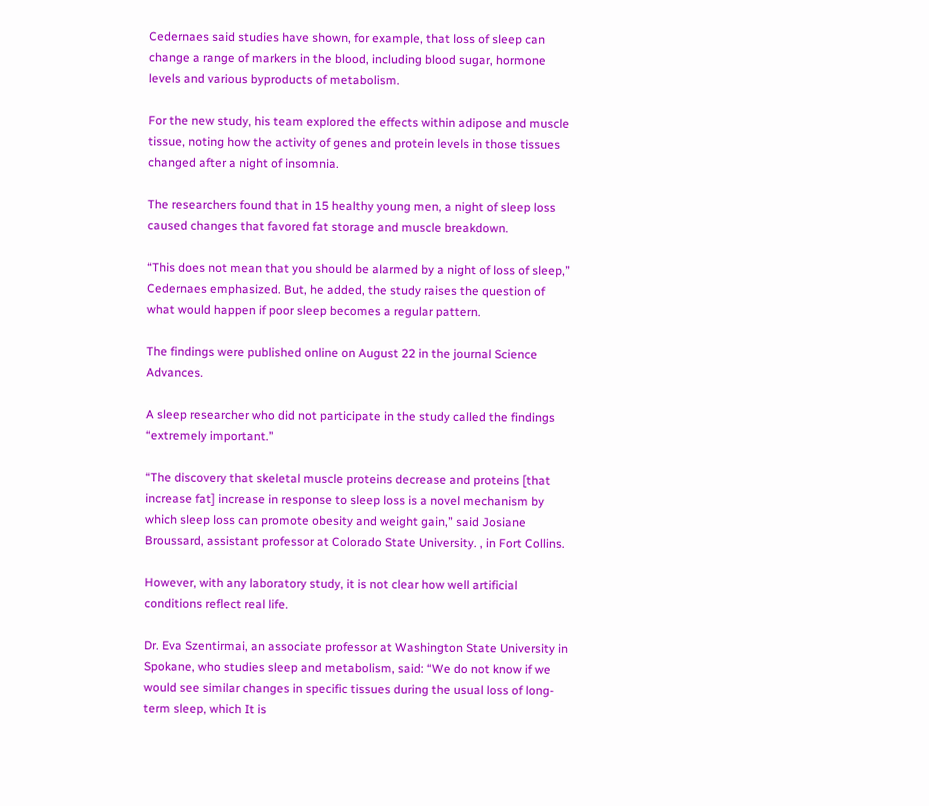Cedernaes said studies have shown, for example, that loss of sleep can change a range of markers in the blood, including blood sugar, hormone levels and various byproducts of metabolism.

For the new study, his team explored the effects within adipose and muscle tissue, noting how the activity of genes and protein levels in those tissues changed after a night of insomnia.

The researchers found that in 15 healthy young men, a night of sleep loss caused changes that favored fat storage and muscle breakdown.

“This does not mean that you should be alarmed by a night of loss of sleep,” Cedernaes emphasized. But, he added, the study raises the question of what would happen if poor sleep becomes a regular pattern.

The findings were published online on August 22 in the journal Science Advances.

A sleep researcher who did not participate in the study called the findings “extremely important.”

“The discovery that skeletal muscle proteins decrease and proteins [that increase fat] increase in response to sleep loss is a novel mechanism by which sleep loss can promote obesity and weight gain,” said Josiane Broussard, assistant professor at Colorado State University. , in Fort Collins.

However, with any laboratory study, it is not clear how well artificial conditions reflect real life.

Dr. Eva Szentirmai, an associate professor at Washington State University in Spokane, who studies sleep and metabolism, said: “We do not know if we would see similar changes in specific tissues during the usual loss of long-term sleep, which It is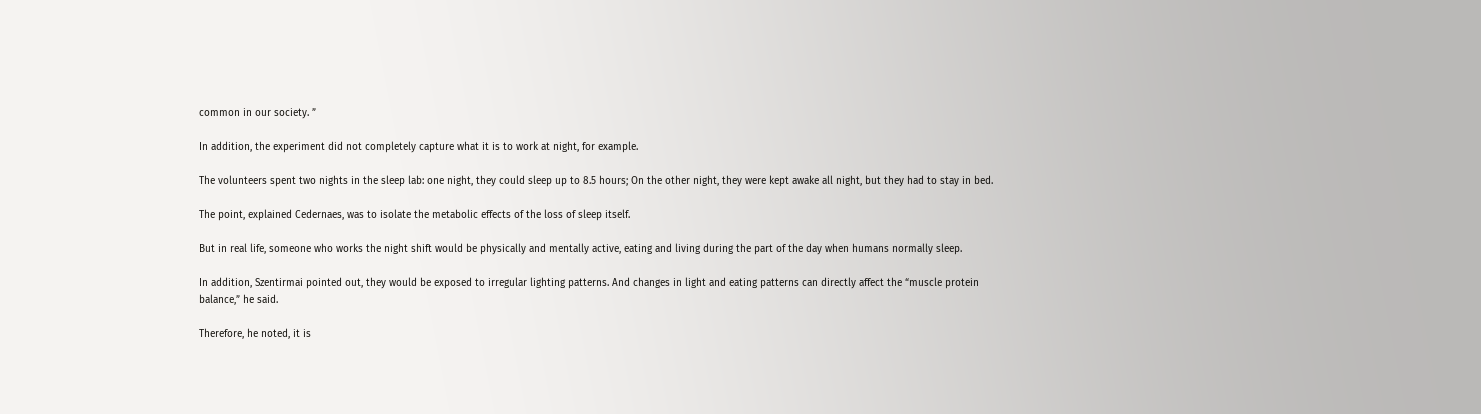common in our society. ”

In addition, the experiment did not completely capture what it is to work at night, for example.

The volunteers spent two nights in the sleep lab: one night, they could sleep up to 8.5 hours; On the other night, they were kept awake all night, but they had to stay in bed.

The point, explained Cedernaes, was to isolate the metabolic effects of the loss of sleep itself.

But in real life, someone who works the night shift would be physically and mentally active, eating and living during the part of the day when humans normally sleep.

In addition, Szentirmai pointed out, they would be exposed to irregular lighting patterns. And changes in light and eating patterns can directly affect the “muscle protein balance,” he said.

Therefore, he noted, it is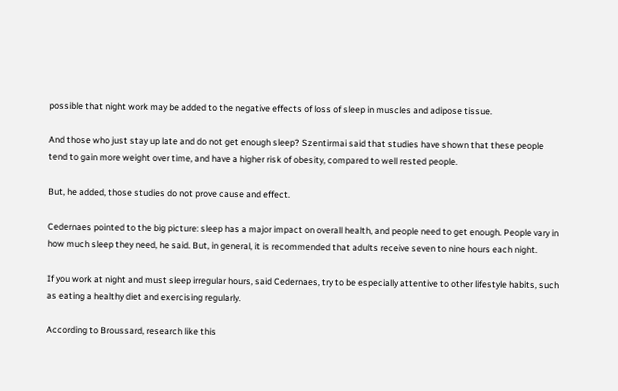possible that night work may be added to the negative effects of loss of sleep in muscles and adipose tissue.

And those who just stay up late and do not get enough sleep? Szentirmai said that studies have shown that these people tend to gain more weight over time, and have a higher risk of obesity, compared to well rested people.

But, he added, those studies do not prove cause and effect.

Cedernaes pointed to the big picture: sleep has a major impact on overall health, and people need to get enough. People vary in how much sleep they need, he said. But, in general, it is recommended that adults receive seven to nine hours each night.

If you work at night and must sleep irregular hours, said Cedernaes, try to be especially attentive to other lifestyle habits, such as eating a healthy diet and exercising regularly.

According to Broussard, research like this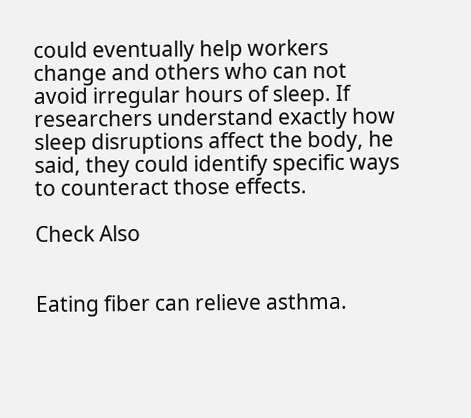could eventually help workers change and others who can not avoid irregular hours of sleep. If researchers understand exactly how sleep disruptions affect the body, he said, they could identify specific ways to counteract those effects.

Check Also


Eating fiber can relieve asthma.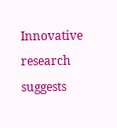Innovative research suggests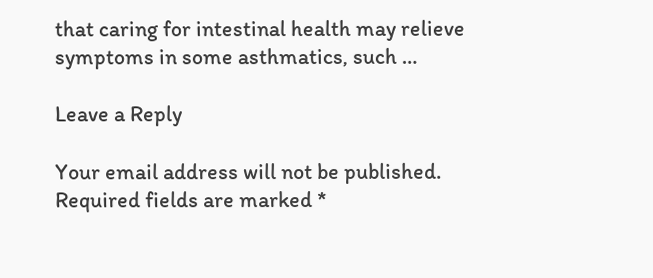that caring for intestinal health may relieve symptoms in some asthmatics, such …

Leave a Reply

Your email address will not be published. Required fields are marked *